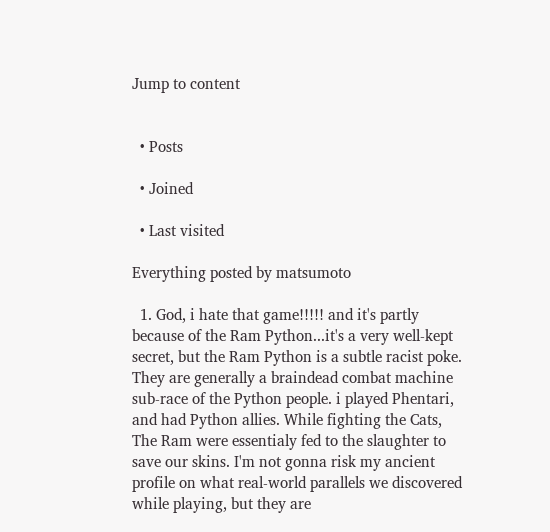Jump to content


  • Posts

  • Joined

  • Last visited

Everything posted by matsumoto

  1. God, i hate that game!!!!! and it's partly because of the Ram Python...it's a very well-kept secret, but the Ram Python is a subtle racist poke. They are generally a braindead combat machine sub-race of the Python people. i played Phentari, and had Python allies. While fighting the Cats, The Ram were essentialy fed to the slaughter to save our skins. I'm not gonna risk my ancient profile on what real-world parallels we discovered while playing, but they are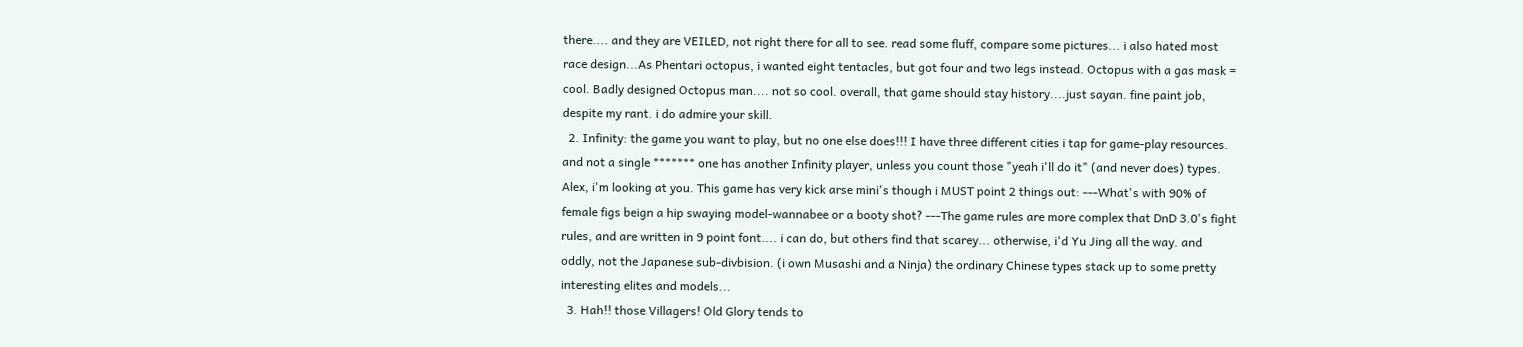there.... and they are VEILED, not right there for all to see. read some fluff, compare some pictures... i also hated most race design...As Phentari octopus, i wanted eight tentacles, but got four and two legs instead. Octopus with a gas mask = cool. Badly designed Octopus man.... not so cool. overall, that game should stay history....just sayan. fine paint job, despite my rant. i do admire your skill.
  2. Infinity: the game you want to play, but no one else does!!! I have three different cities i tap for game-play resources. and not a single ******* one has another Infinity player, unless you count those "yeah i'll do it" (and never does) types. Alex, i'm looking at you. This game has very kick arse mini's though i MUST point 2 things out: ---What's with 90% of female figs beign a hip swaying model-wannabee or a booty shot? ---The game rules are more complex that DnD 3.0's fight rules, and are written in 9 point font.... i can do, but others find that scarey... otherwise, i'd Yu Jing all the way. and oddly, not the Japanese sub-divbision. (i own Musashi and a Ninja) the ordinary Chinese types stack up to some pretty interesting elites and models...
  3. Hah!! those Villagers! Old Glory tends to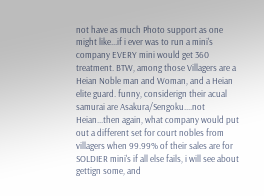not have as much Photo support as one might like...if i ever was to run a mini's company EVERY mini would get 360 treatment. BTW, among those Villagers are a Heian Noble man and Woman, and a Heian elite guard. funny, considerign their acual samurai are Asakura/Sengoku....not Heian...then again, what company would put out a different set for court nobles from villagers when 99.99% of their sales are for SOLDIER mini's if all else fails, i will see about gettign some, and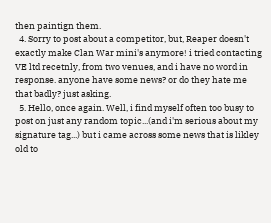then paintign them.
  4. Sorry to post about a competitor, but, Reaper doesn't exactly make Clan War mini's anymore! i tried contacting VE ltd recetnly, from two venues, and i have no word in response. anyone have some news? or do they hate me that badly? just asking.
  5. Hello, once again. Well, i find myself often too busy to post on just any random topic...(and i'm serious about my signature tag...) but i came across some news that is likley old to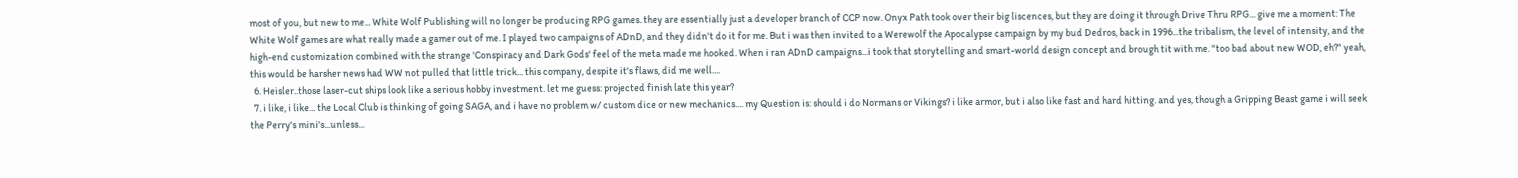most of you, but new to me... White Wolf Publishing will no longer be producing RPG games. they are essentially just a developer branch of CCP now. Onyx Path took over their big liscences, but they are doing it through Drive Thru RPG... give me a moment: The White Wolf games are what really made a gamer out of me. I played two campaigns of ADnD, and they didn't do it for me. But i was then invited to a Werewolf the Apocalypse campaign by my bud Dedros, back in 1996...the tribalism, the level of intensity, and the high-end customization combined with the strange 'Conspiracy and Dark Gods' feel of the meta made me hooked. When i ran ADnD campaigns...i took that storytelling and smart-world design concept and brough tit with me. "too bad about new WOD, eh?" yeah, this would be harsher news had WW not pulled that little trick... this company, despite it's flaws, did me well....
  6. Heisler..those laser-cut ships look like a serious hobby investment. let me guess: projected finish late this year?
  7. i like, i like... the Local Club is thinking of going SAGA, and i have no problem w/ custom dice or new mechanics.... my Question is: should i do Normans or Vikings? i like armor, but i also like fast and hard hitting. and yes, though a Gripping Beast game i will seek the Perry's mini's...unless...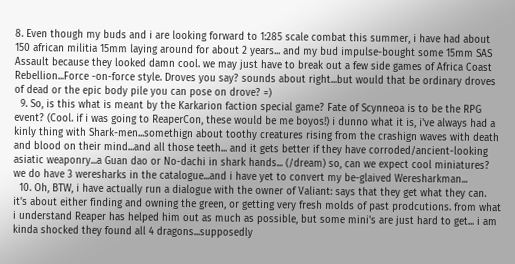8. Even though my buds and i are looking forward to 1:285 scale combat this summer, i have had about 150 african militia 15mm laying around for about 2 years... and my bud impulse-bought some 15mm SAS Assault because they looked damn cool. we may just have to break out a few side games of Africa Coast Rebellion...Force -on-force style. Droves you say? sounds about right...but would that be ordinary droves of dead or the epic body pile you can pose on drove? =)
  9. So, is this what is meant by the Karkarion faction special game? Fate of Scynneoa is to be the RPG event? (Cool. if i was going to ReaperCon, these would be me boyos!) i dunno what it is, i've always had a kinly thing with Shark-men...somethign about toothy creatures rising from the crashign waves with death and blood on their mind...and all those teeth... and it gets better if they have corroded/ancient-looking asiatic weaponry...a Guan dao or No-dachi in shark hands... (/dream) so, can we expect cool miniatures? we do have 3 weresharks in the catalogue...and i have yet to convert my be-glaived Weresharkman...
  10. Oh, BTW, i have actually run a dialogue with the owner of Valiant: says that they get what they can. it's about either finding and owning the green, or getting very fresh molds of past prodcutions. from what i understand Reaper has helped him out as much as possible, but some mini's are just hard to get... i am kinda shocked they found all 4 dragons...supposedly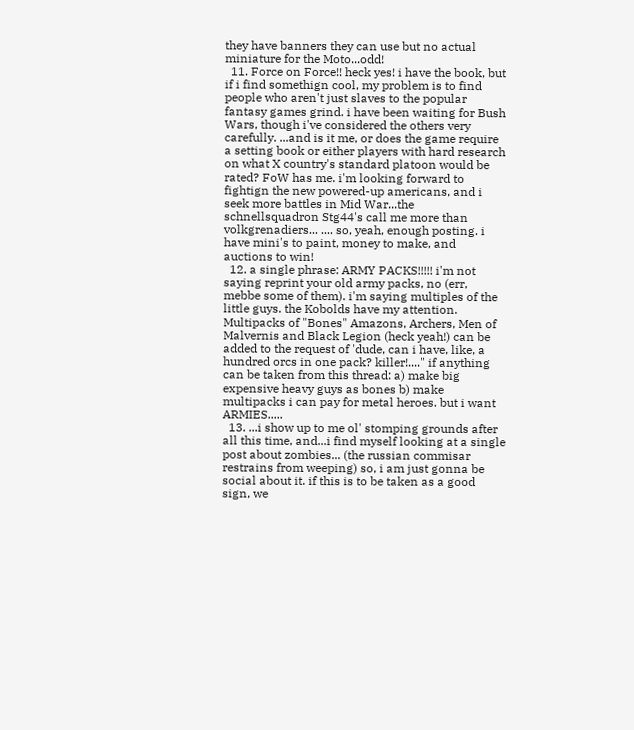they have banners they can use but no actual miniature for the Moto...odd!
  11. Force on Force!! heck yes! i have the book, but if i find somethign cool, my problem is to find people who aren't just slaves to the popular fantasy games grind. i have been waiting for Bush Wars, though i've considered the others very carefully. ...and is it me, or does the game require a setting book or either players with hard research on what X country's standard platoon would be rated? FoW has me. i'm looking forward to fightign the new powered-up americans, and i seek more battles in Mid War...the schnellsquadron Stg44's call me more than volkgrenadiers... .... so, yeah, enough posting. i have mini's to paint, money to make, and auctions to win!
  12. a single phrase: ARMY PACKS!!!!! i'm not saying reprint your old army packs, no (err, mebbe some of them). i'm saying multiples of the little guys. the Kobolds have my attention. Multipacks of "Bones" Amazons, Archers, Men of Malvernis and Black Legion (heck yeah!) can be added to the request of 'dude, can i have, like, a hundred orcs in one pack? killer!...." if anything can be taken from this thread: a) make big expensive heavy guys as bones b) make multipacks i can pay for metal heroes. but i want ARMIES.....
  13. ...i show up to me ol' stomping grounds after all this time, and...i find myself looking at a single post about zombies... (the russian commisar restrains from weeping) so, i am just gonna be social about it. if this is to be taken as a good sign, we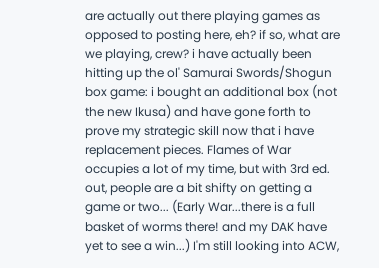are actually out there playing games as opposed to posting here, eh? if so, what are we playing, crew? i have actually been hitting up the ol' Samurai Swords/Shogun box game: i bought an additional box (not the new Ikusa) and have gone forth to prove my strategic skill now that i have replacement pieces. Flames of War occupies a lot of my time, but with 3rd ed. out, people are a bit shifty on getting a game or two... (Early War...there is a full basket of worms there! and my DAK have yet to see a win...) I'm still looking into ACW,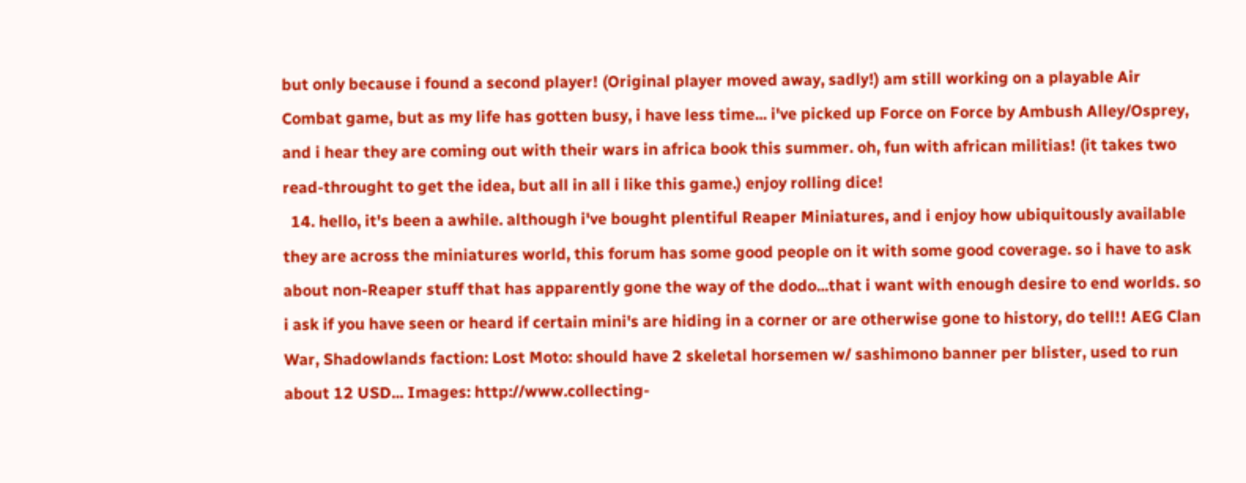but only because i found a second player! (Original player moved away, sadly!) am still working on a playable Air Combat game, but as my life has gotten busy, i have less time... i've picked up Force on Force by Ambush Alley/Osprey, and i hear they are coming out with their wars in africa book this summer. oh, fun with african militias! (it takes two read-throught to get the idea, but all in all i like this game.) enjoy rolling dice!
  14. hello, it's been a awhile. although i've bought plentiful Reaper Miniatures, and i enjoy how ubiquitously available they are across the miniatures world, this forum has some good people on it with some good coverage. so i have to ask about non-Reaper stuff that has apparently gone the way of the dodo...that i want with enough desire to end worlds. so i ask if you have seen or heard if certain mini's are hiding in a corner or are otherwise gone to history, do tell!! AEG Clan War, Shadowlands faction: Lost Moto: should have 2 skeletal horsemen w/ sashimono banner per blister, used to run about 12 USD... Images: http://www.collecting-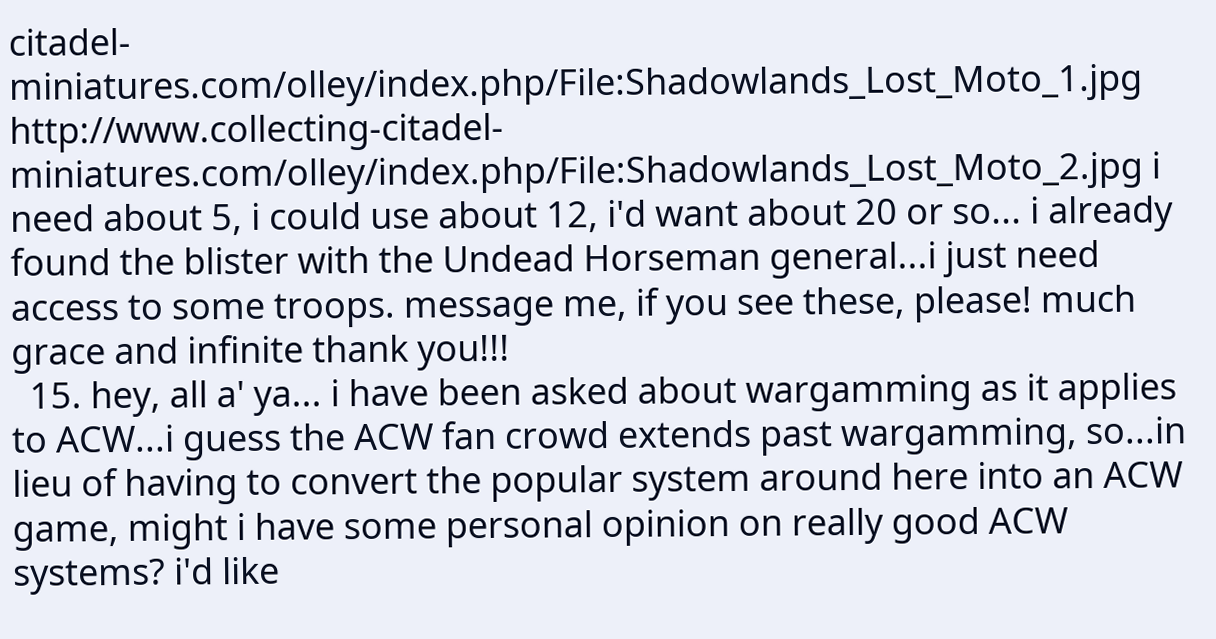citadel-miniatures.com/olley/index.php/File:Shadowlands_Lost_Moto_1.jpg http://www.collecting-citadel-miniatures.com/olley/index.php/File:Shadowlands_Lost_Moto_2.jpg i need about 5, i could use about 12, i'd want about 20 or so... i already found the blister with the Undead Horseman general...i just need access to some troops. message me, if you see these, please! much grace and infinite thank you!!!
  15. hey, all a' ya... i have been asked about wargamming as it applies to ACW...i guess the ACW fan crowd extends past wargamming, so...in lieu of having to convert the popular system around here into an ACW game, might i have some personal opinion on really good ACW systems? i'd like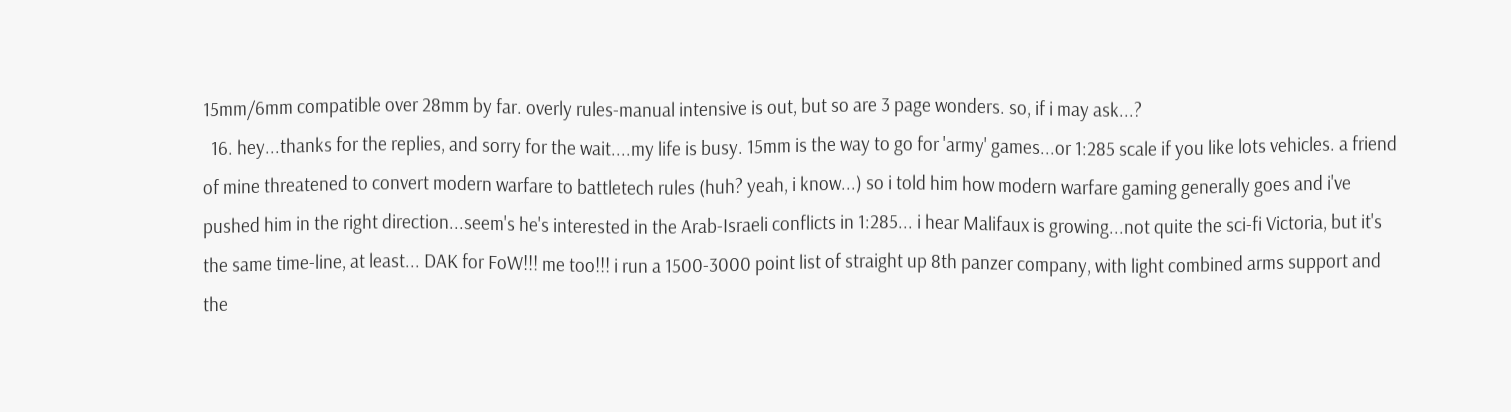15mm/6mm compatible over 28mm by far. overly rules-manual intensive is out, but so are 3 page wonders. so, if i may ask...?
  16. hey...thanks for the replies, and sorry for the wait....my life is busy. 15mm is the way to go for 'army' games...or 1:285 scale if you like lots vehicles. a friend of mine threatened to convert modern warfare to battletech rules (huh? yeah, i know...) so i told him how modern warfare gaming generally goes and i've pushed him in the right direction...seem's he's interested in the Arab-Israeli conflicts in 1:285... i hear Malifaux is growing...not quite the sci-fi Victoria, but it's the same time-line, at least... DAK for FoW!!! me too!!! i run a 1500-3000 point list of straight up 8th panzer company, with light combined arms support and the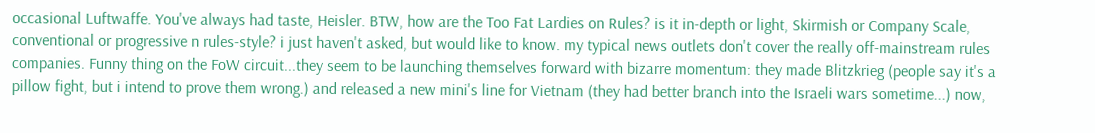occasional Luftwaffe. You've always had taste, Heisler. BTW, how are the Too Fat Lardies on Rules? is it in-depth or light, Skirmish or Company Scale, conventional or progressive n rules-style? i just haven't asked, but would like to know. my typical news outlets don't cover the really off-mainstream rules companies. Funny thing on the FoW circuit...they seem to be launching themselves forward with bizarre momentum: they made Blitzkrieg (people say it's a pillow fight, but i intend to prove them wrong.) and released a new mini's line for Vietnam (they had better branch into the Israeli wars sometime...) now,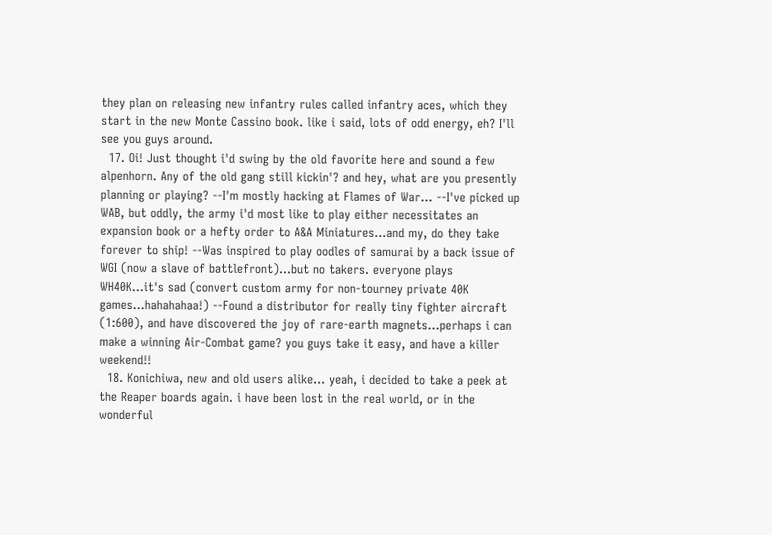they plan on releasing new infantry rules called infantry aces, which they start in the new Monte Cassino book. like i said, lots of odd energy, eh? I'll see you guys around.
  17. Oi! Just thought i'd swing by the old favorite here and sound a few alpenhorn. Any of the old gang still kickin'? and hey, what are you presently planning or playing? --I'm mostly hacking at Flames of War... --I've picked up WAB, but oddly, the army i'd most like to play either necessitates an expansion book or a hefty order to A&A Miniatures...and my, do they take forever to ship! --Was inspired to play oodles of samurai by a back issue of WGI (now a slave of battlefront)...but no takers. everyone plays WH40K...it's sad (convert custom army for non-tourney private 40K games...hahahahaa!) --Found a distributor for really tiny fighter aircraft (1:600), and have discovered the joy of rare-earth magnets...perhaps i can make a winning Air-Combat game? you guys take it easy, and have a killer weekend!!
  18. Konichiwa, new and old users alike... yeah, i decided to take a peek at the Reaper boards again. i have been lost in the real world, or in the wonderful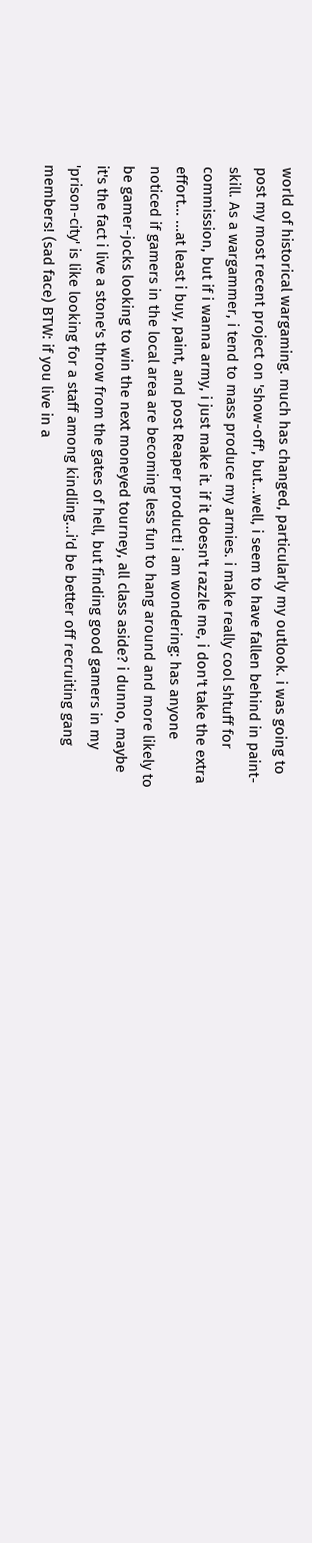world of historical wargaming. much has changed, particularly my outlook. i was going to post my most recent project on 'show-off', but...well, i seem to have fallen behind in paint-skill. As a wargammer, i tend to mass produce my armies. i make really cool shtuff for commission, but if i wanna army, i just make it. if it doesn't razzle me, i don't take the extra effort... ...at least i buy, paint, and post Reaper product! i am wondering: has anyone noticed if gamers in the local area are becoming less fun to hang around and more likely to be gamer-jocks looking to win the next moneyed tourney, all class aside? i dunno, maybe it's the fact i live a stone's throw from the gates of hell, but finding good gamers in my 'prison-city' is like looking for a staff among kindling...i'd be better off recruiting gang members! (sad face) BTW: if you live in a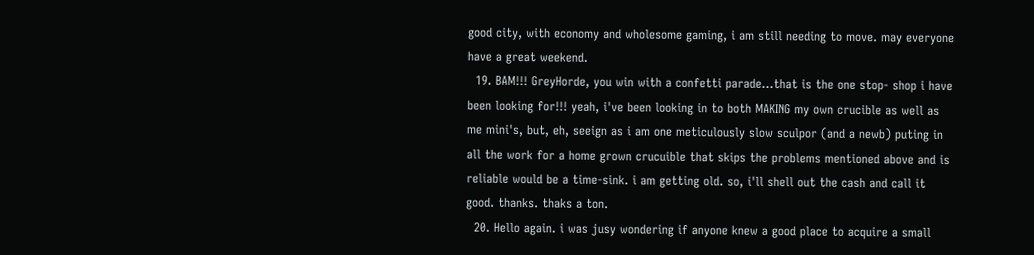good city, with economy and wholesome gaming, i am still needing to move. may everyone have a great weekend.
  19. BAM!!! GreyHorde, you win with a confetti parade...that is the one stop- shop i have been looking for!!! yeah, i've been looking in to both MAKING my own crucible as well as me mini's, but, eh, seeign as i am one meticulously slow sculpor (and a newb) puting in all the work for a home grown crucuible that skips the problems mentioned above and is reliable would be a time-sink. i am getting old. so, i'll shell out the cash and call it good. thanks. thaks a ton.
  20. Hello again. i was jusy wondering if anyone knew a good place to acquire a small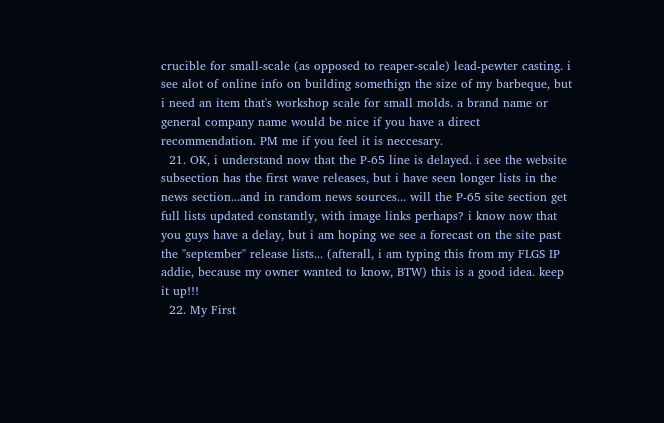crucible for small-scale (as opposed to reaper-scale) lead-pewter casting. i see alot of online info on building somethign the size of my barbeque, but i need an item that's workshop scale for small molds. a brand name or general company name would be nice if you have a direct recommendation. PM me if you feel it is neccesary.
  21. OK, i understand now that the P-65 line is delayed. i see the website subsection has the first wave releases, but i have seen longer lists in the news section...and in random news sources... will the P-65 site section get full lists updated constantly, with image links perhaps? i know now that you guys have a delay, but i am hoping we see a forecast on the site past the "september" release lists... (afterall, i am typing this from my FLGS IP addie, because my owner wanted to know, BTW) this is a good idea. keep it up!!!
  22. My First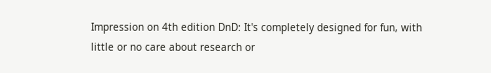Impression on 4th edition DnD: It's completely designed for fun, with little or no care about research or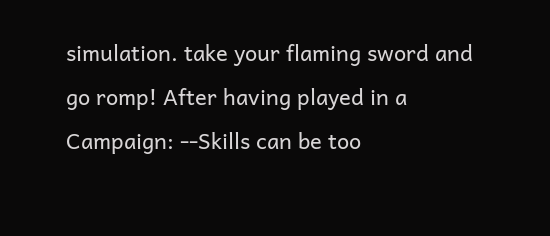simulation. take your flaming sword and go romp! After having played in a Campaign: --Skills can be too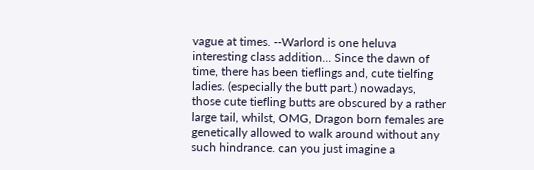vague at times. --Warlord is one heluva interesting class addition... Since the dawn of time, there has been tieflings and, cute tielfing ladies. (especially the butt part.) nowadays, those cute tiefling butts are obscured by a rather large tail, whilst, OMG, Dragon born females are genetically allowed to walk around without any such hindrance. can you just imagine a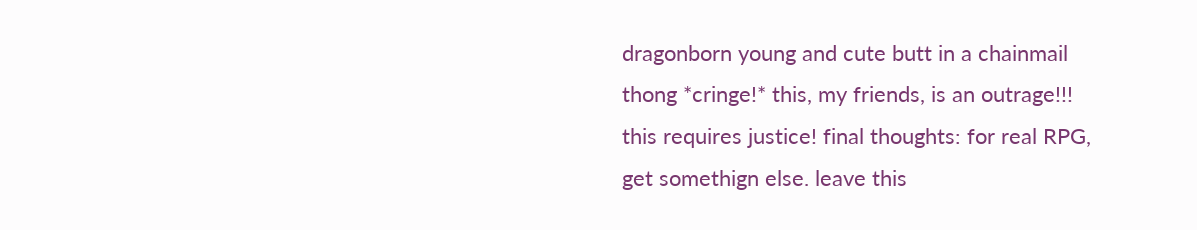dragonborn young and cute butt in a chainmail thong *cringe!* this, my friends, is an outrage!!! this requires justice! final thoughts: for real RPG, get somethign else. leave this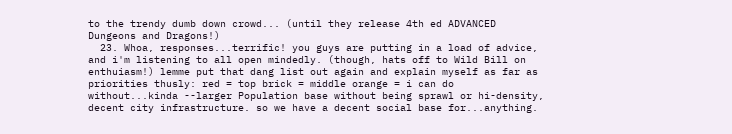to the trendy dumb down crowd... (until they release 4th ed ADVANCED Dungeons and Dragons!)
  23. Whoa, responses...terrific! you guys are putting in a load of advice, and i'm listening to all open mindedly. (though, hats off to Wild Bill on enthuiasm!) lemme put that dang list out again and explain myself as far as priorities thusly: red = top brick = middle orange = i can do without...kinda --larger Population base without being sprawl or hi-density, decent city infrastructure. so we have a decent social base for...anything.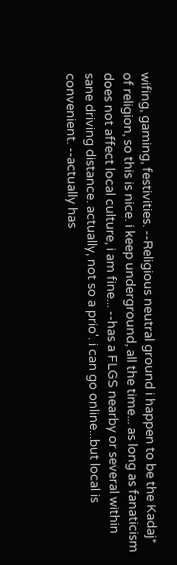wifing, gaming, festivities. --Religious neutral ground i happen to be the Kadaj* of religion, so this is nice. i keep underground, all the time... as long as fanaticism does not affect local culture, i am fine... --has a FLGS nearby or several within sane driving distance. actually, not so a prio'. i can go online...but local is convenient. --actually has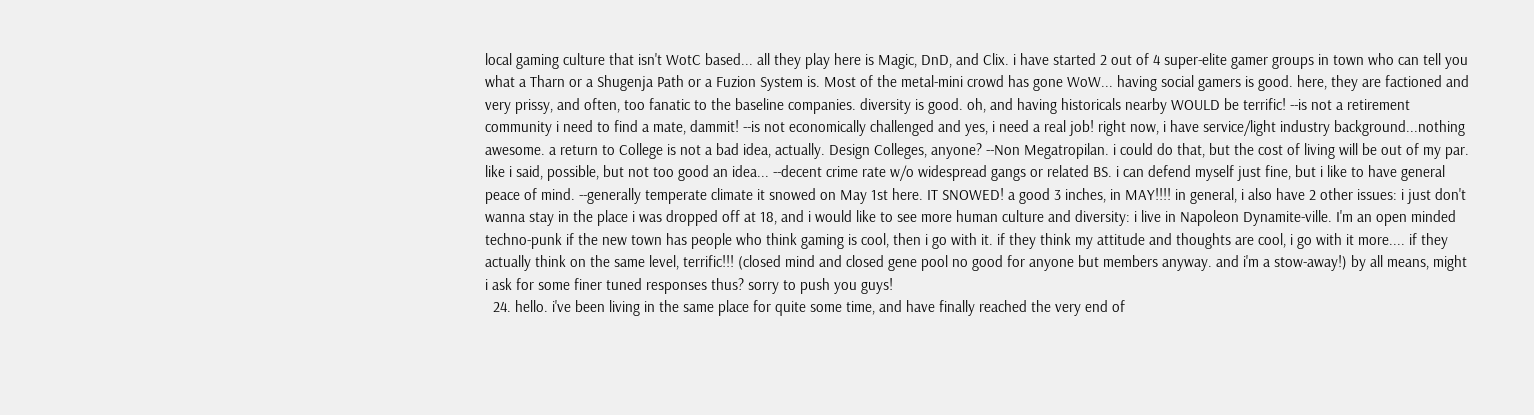local gaming culture that isn't WotC based... all they play here is Magic, DnD, and Clix. i have started 2 out of 4 super-elite gamer groups in town who can tell you what a Tharn or a Shugenja Path or a Fuzion System is. Most of the metal-mini crowd has gone WoW... having social gamers is good. here, they are factioned and very prissy, and often, too fanatic to the baseline companies. diversity is good. oh, and having historicals nearby WOULD be terrific! --is not a retirement community i need to find a mate, dammit! --is not economically challenged and yes, i need a real job! right now, i have service/light industry background...nothing awesome. a return to College is not a bad idea, actually. Design Colleges, anyone? --Non Megatropilan. i could do that, but the cost of living will be out of my par. like i said, possible, but not too good an idea... --decent crime rate w/o widespread gangs or related BS. i can defend myself just fine, but i like to have general peace of mind. --generally temperate climate it snowed on May 1st here. IT SNOWED! a good 3 inches, in MAY!!!! in general, i also have 2 other issues: i just don't wanna stay in the place i was dropped off at 18, and i would like to see more human culture and diversity: i live in Napoleon Dynamite-ville. I'm an open minded techno-punk if the new town has people who think gaming is cool, then i go with it. if they think my attitude and thoughts are cool, i go with it more.... if they actually think on the same level, terrific!!! (closed mind and closed gene pool no good for anyone but members anyway. and i'm a stow-away!) by all means, might i ask for some finer tuned responses thus? sorry to push you guys!
  24. hello. i've been living in the same place for quite some time, and have finally reached the very end of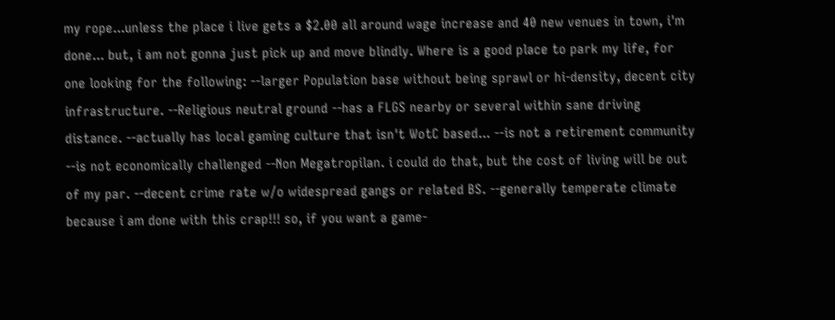my rope...unless the place i live gets a $2.00 all around wage increase and 40 new venues in town, i'm done... but, i am not gonna just pick up and move blindly. Where is a good place to park my life, for one looking for the following: --larger Population base without being sprawl or hi-density, decent city infrastructure. --Religious neutral ground --has a FLGS nearby or several within sane driving distance. --actually has local gaming culture that isn't WotC based... --is not a retirement community --is not economically challenged --Non Megatropilan. i could do that, but the cost of living will be out of my par. --decent crime rate w/o widespread gangs or related BS. --generally temperate climate because i am done with this crap!!! so, if you want a game-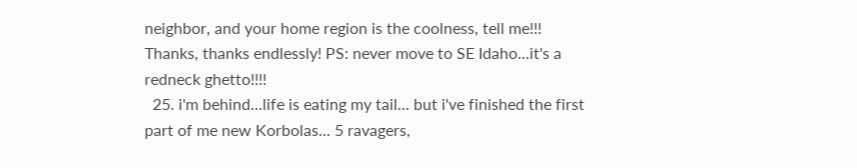neighbor, and your home region is the coolness, tell me!!! Thanks, thanks endlessly! PS: never move to SE Idaho...it's a redneck ghetto!!!!
  25. i'm behind...life is eating my tail... but i've finished the first part of me new Korbolas... 5 ravagers,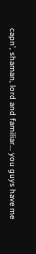capn', shaman, lord and familiar... you guys have me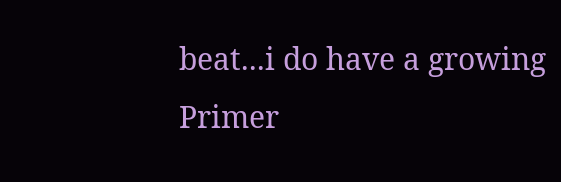beat...i do have a growing Primer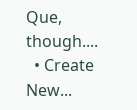Que, though....
  • Create New...